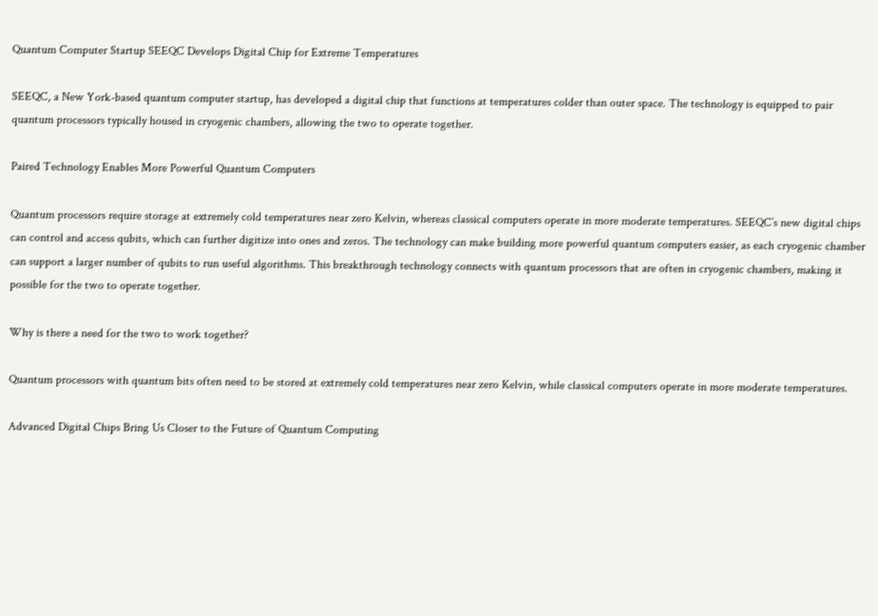Quantum Computer Startup SEEQC Develops Digital Chip for Extreme Temperatures

SEEQC, a New York-based quantum computer startup, has developed a digital chip that functions at temperatures colder than outer space. The technology is equipped to pair quantum processors typically housed in cryogenic chambers, allowing the two to operate together.

Paired Technology Enables More Powerful Quantum Computers

Quantum processors require storage at extremely cold temperatures near zero Kelvin, whereas classical computers operate in more moderate temperatures. SEEQC’s new digital chips can control and access qubits, which can further digitize into ones and zeros. The technology can make building more powerful quantum computers easier, as each cryogenic chamber can support a larger number of qubits to run useful algorithms. This breakthrough technology connects with quantum processors that are often in cryogenic chambers, making it possible for the two to operate together.

Why is there a need for the two to work together?

Quantum processors with quantum bits often need to be stored at extremely cold temperatures near zero Kelvin, while classical computers operate in more moderate temperatures.

Advanced Digital Chips Bring Us Closer to the Future of Quantum Computing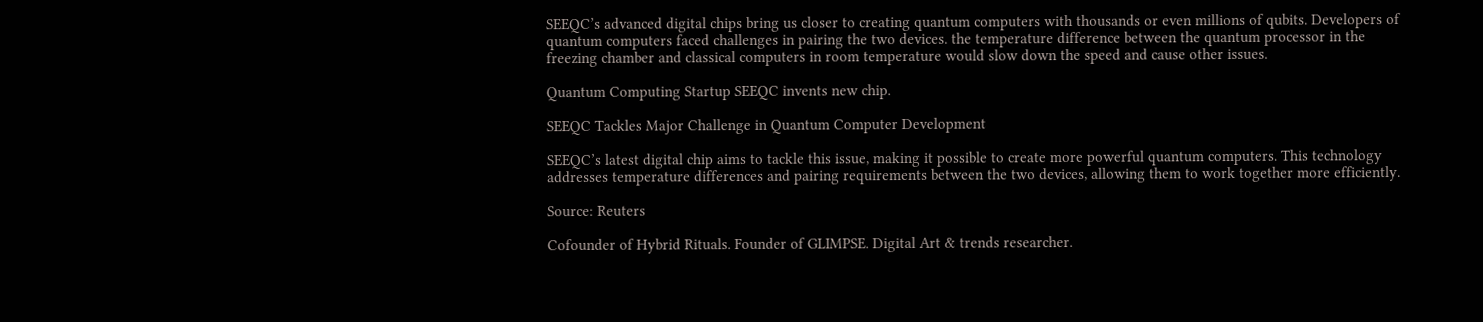SEEQC’s advanced digital chips bring us closer to creating quantum computers with thousands or even millions of qubits. Developers of quantum computers faced challenges in pairing the two devices. the temperature difference between the quantum processor in the freezing chamber and classical computers in room temperature would slow down the speed and cause other issues.

Quantum Computing Startup SEEQC invents new chip.

SEEQC Tackles Major Challenge in Quantum Computer Development

SEEQC’s latest digital chip aims to tackle this issue, making it possible to create more powerful quantum computers. This technology addresses temperature differences and pairing requirements between the two devices, allowing them to work together more efficiently.

Source: Reuters

Cofounder of Hybrid Rituals. Founder of GLIMPSE. Digital Art & trends researcher.